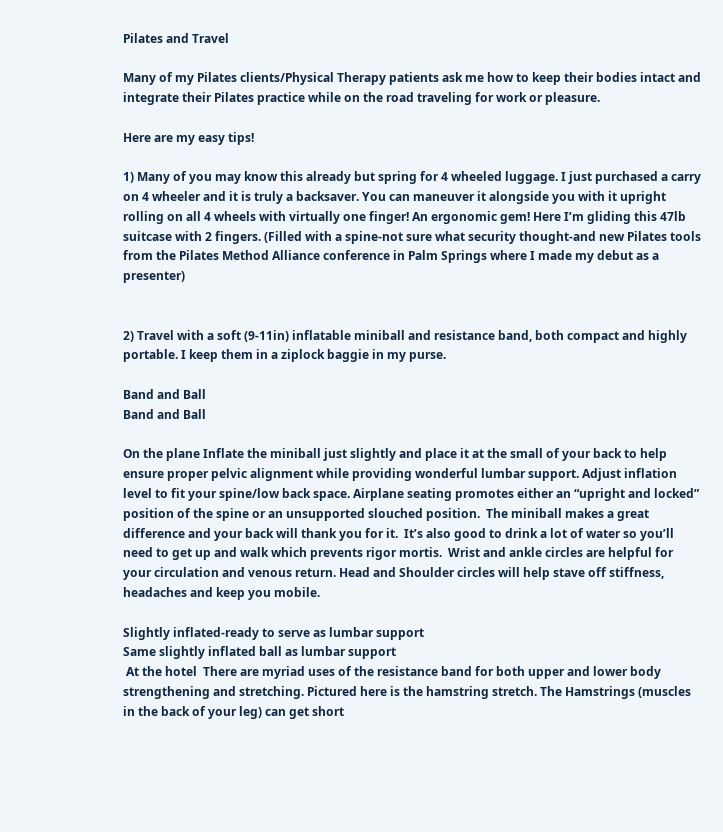Pilates and Travel

Many of my Pilates clients/Physical Therapy patients ask me how to keep their bodies intact and integrate their Pilates practice while on the road traveling for work or pleasure.

Here are my easy tips!

1) Many of you may know this already but spring for 4 wheeled luggage. I just purchased a carry on 4 wheeler and it is truly a backsaver. You can maneuver it alongside you with it upright rolling on all 4 wheels with virtually one finger! An ergonomic gem! Here I’m gliding this 47lb suitcase with 2 fingers. (Filled with a spine-not sure what security thought-and new Pilates tools from the Pilates Method Alliance conference in Palm Springs where I made my debut as a presenter)


2) Travel with a soft (9-11in) inflatable miniball and resistance band, both compact and highly portable. I keep them in a ziplock baggie in my purse.

Band and Ball
Band and Ball

On the plane Inflate the miniball just slightly and place it at the small of your back to help ensure proper pelvic alignment while providing wonderful lumbar support. Adjust inflation level to fit your spine/low back space. Airplane seating promotes either an “upright and locked” position of the spine or an unsupported slouched position.  The miniball makes a great difference and your back will thank you for it.  It’s also good to drink a lot of water so you’ll need to get up and walk which prevents rigor mortis.  Wrist and ankle circles are helpful for your circulation and venous return. Head and Shoulder circles will help stave off stiffness, headaches and keep you mobile.

Slightly inflated-ready to serve as lumbar support
Same slightly inflated ball as lumbar support
 At the hotel  There are myriad uses of the resistance band for both upper and lower body strengthening and stretching. Pictured here is the hamstring stretch. The Hamstrings (muscles in the back of your leg) can get short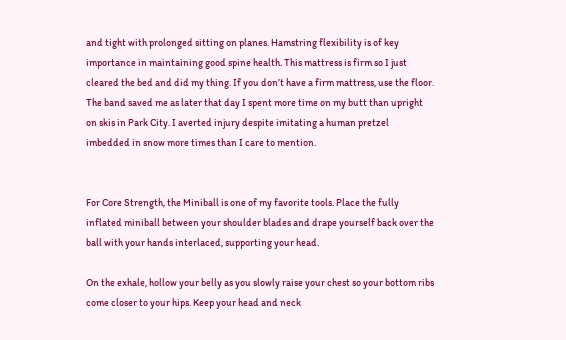and tight with prolonged sitting on planes. Hamstring flexibility is of key importance in maintaining good spine health. This mattress is firm so I just cleared the bed and did my thing. If you don’t have a firm mattress, use the floor.  The band saved me as later that day I spent more time on my butt than upright on skis in Park City. I averted injury despite imitating a human pretzel imbedded in snow more times than I care to mention.


For Core Strength, the Miniball is one of my favorite tools. Place the fully inflated miniball between your shoulder blades and drape yourself back over the ball with your hands interlaced, supporting your head.

On the exhale, hollow your belly as you slowly raise your chest so your bottom ribs come closer to your hips. Keep your head and neck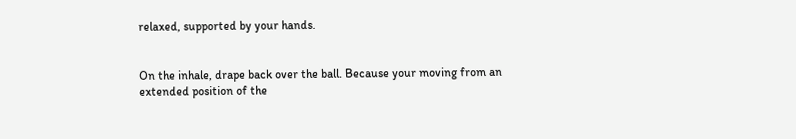relaxed, supported by your hands.


On the inhale, drape back over the ball. Because your moving from an extended position of the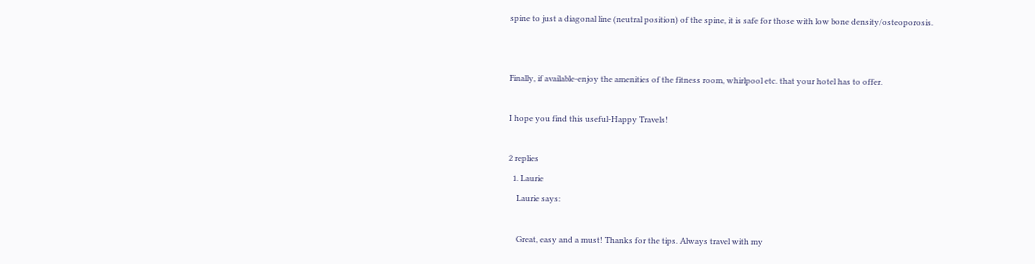spine to just a diagonal line (neutral position) of the spine, it is safe for those with low bone density/osteoporosis.


Finally, if available-enjoy the amenities of the fitness room, whirlpool etc. that your hotel has to offer.

I hope you find this useful-Happy Travels!

2 replies
  1. Laurie
    Laurie says:

    Great, easy and a must! Thanks for the tips. Always travel with my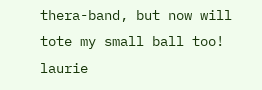thera-band, but now will tote my small ball too! laurie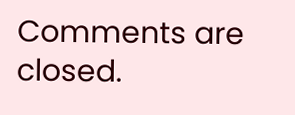Comments are closed.